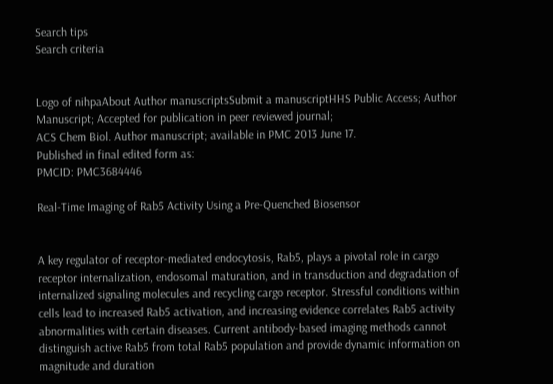Search tips
Search criteria


Logo of nihpaAbout Author manuscriptsSubmit a manuscriptHHS Public Access; Author Manuscript; Accepted for publication in peer reviewed journal;
ACS Chem Biol. Author manuscript; available in PMC 2013 June 17.
Published in final edited form as:
PMCID: PMC3684446

Real-Time Imaging of Rab5 Activity Using a Pre-Quenched Biosensor


A key regulator of receptor-mediated endocytosis, Rab5, plays a pivotal role in cargo receptor internalization, endosomal maturation, and in transduction and degradation of internalized signaling molecules and recycling cargo receptor. Stressful conditions within cells lead to increased Rab5 activation, and increasing evidence correlates Rab5 activity abnormalities with certain diseases. Current antibody-based imaging methods cannot distinguish active Rab5 from total Rab5 population and provide dynamic information on magnitude and duration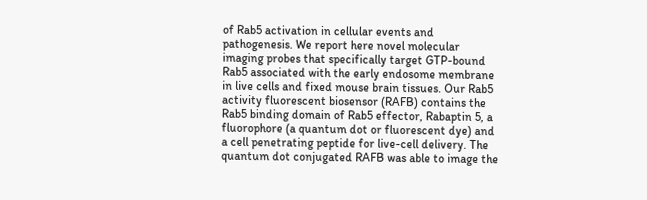of Rab5 activation in cellular events and pathogenesis. We report here novel molecular imaging probes that specifically target GTP-bound Rab5 associated with the early endosome membrane in live cells and fixed mouse brain tissues. Our Rab5 activity fluorescent biosensor (RAFB) contains the Rab5 binding domain of Rab5 effector, Rabaptin 5, a fluorophore (a quantum dot or fluorescent dye) and a cell penetrating peptide for live-cell delivery. The quantum dot conjugated RAFB was able to image the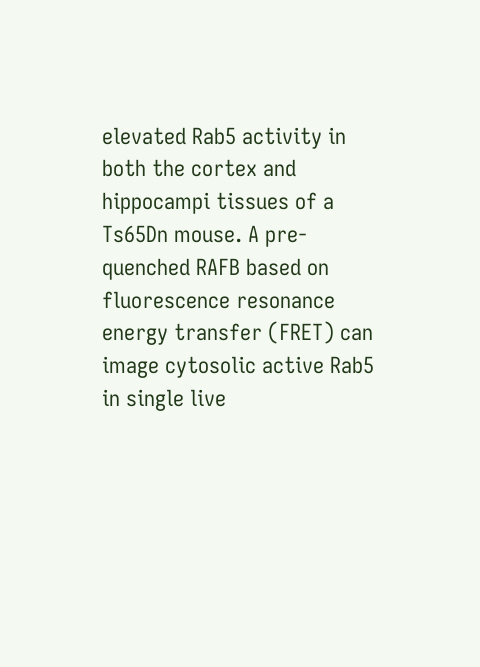elevated Rab5 activity in both the cortex and hippocampi tissues of a Ts65Dn mouse. A pre-quenched RAFB based on fluorescence resonance energy transfer (FRET) can image cytosolic active Rab5 in single live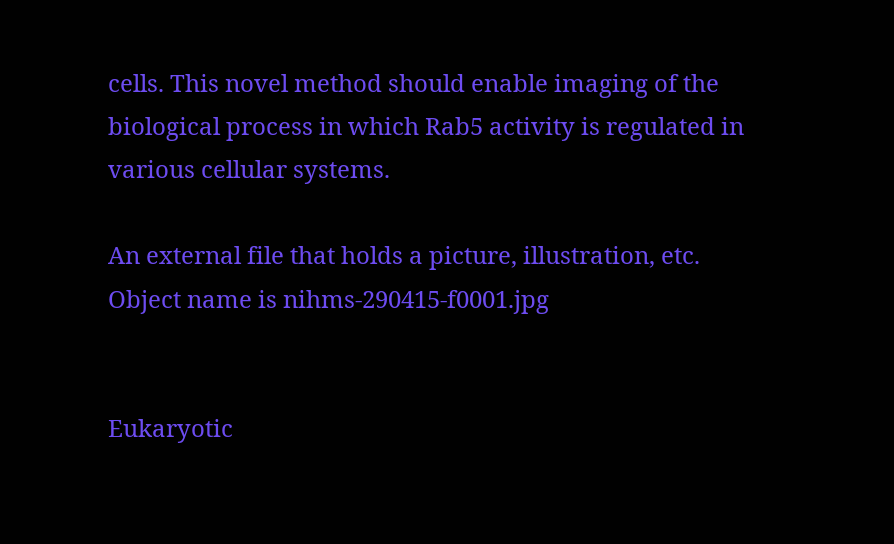cells. This novel method should enable imaging of the biological process in which Rab5 activity is regulated in various cellular systems.

An external file that holds a picture, illustration, etc.
Object name is nihms-290415-f0001.jpg


Eukaryotic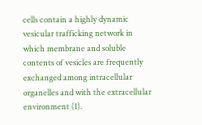cells contain a highly dynamic vesicular trafficking network in which membrane and soluble contents of vesicles are frequently exchanged among intracellular organelles and with the extracellular environment (1).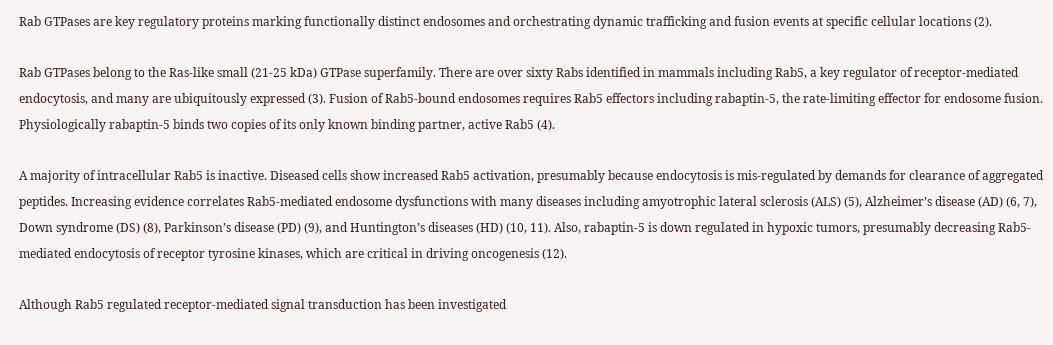Rab GTPases are key regulatory proteins marking functionally distinct endosomes and orchestrating dynamic trafficking and fusion events at specific cellular locations (2).

Rab GTPases belong to the Ras-like small (21-25 kDa) GTPase superfamily. There are over sixty Rabs identified in mammals including Rab5, a key regulator of receptor-mediated endocytosis, and many are ubiquitously expressed (3). Fusion of Rab5-bound endosomes requires Rab5 effectors including rabaptin-5, the rate-limiting effector for endosome fusion. Physiologically rabaptin-5 binds two copies of its only known binding partner, active Rab5 (4).

A majority of intracellular Rab5 is inactive. Diseased cells show increased Rab5 activation, presumably because endocytosis is mis-regulated by demands for clearance of aggregated peptides. Increasing evidence correlates Rab5-mediated endosome dysfunctions with many diseases including amyotrophic lateral sclerosis (ALS) (5), Alzheimer’s disease (AD) (6, 7), Down syndrome (DS) (8), Parkinson’s disease (PD) (9), and Huntington’s diseases (HD) (10, 11). Also, rabaptin-5 is down regulated in hypoxic tumors, presumably decreasing Rab5-mediated endocytosis of receptor tyrosine kinases, which are critical in driving oncogenesis (12).

Although Rab5 regulated receptor-mediated signal transduction has been investigated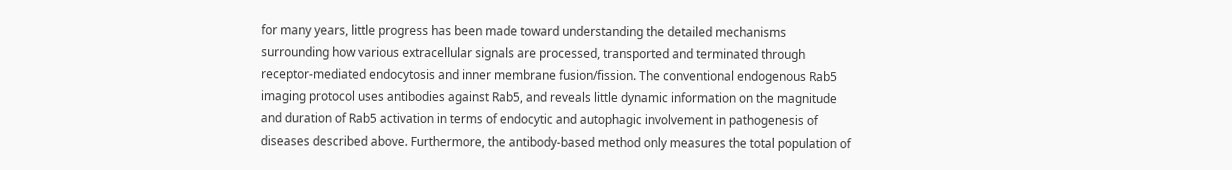for many years, little progress has been made toward understanding the detailed mechanisms surrounding how various extracellular signals are processed, transported and terminated through receptor-mediated endocytosis and inner membrane fusion/fission. The conventional endogenous Rab5 imaging protocol uses antibodies against Rab5, and reveals little dynamic information on the magnitude and duration of Rab5 activation in terms of endocytic and autophagic involvement in pathogenesis of diseases described above. Furthermore, the antibody-based method only measures the total population of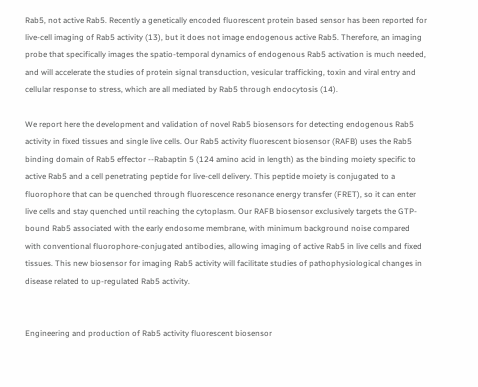Rab5, not active Rab5. Recently a genetically encoded fluorescent protein based sensor has been reported for live-cell imaging of Rab5 activity (13), but it does not image endogenous active Rab5. Therefore, an imaging probe that specifically images the spatio-temporal dynamics of endogenous Rab5 activation is much needed, and will accelerate the studies of protein signal transduction, vesicular trafficking, toxin and viral entry and cellular response to stress, which are all mediated by Rab5 through endocytosis (14).

We report here the development and validation of novel Rab5 biosensors for detecting endogenous Rab5 activity in fixed tissues and single live cells. Our Rab5 activity fluorescent biosensor (RAFB) uses the Rab5 binding domain of Rab5 effector --Rabaptin 5 (124 amino acid in length) as the binding moiety specific to active Rab5 and a cell penetrating peptide for live-cell delivery. This peptide moiety is conjugated to a fluorophore that can be quenched through fluorescence resonance energy transfer (FRET), so it can enter live cells and stay quenched until reaching the cytoplasm. Our RAFB biosensor exclusively targets the GTP-bound Rab5 associated with the early endosome membrane, with minimum background noise compared with conventional fluorophore-conjugated antibodies, allowing imaging of active Rab5 in live cells and fixed tissues. This new biosensor for imaging Rab5 activity will facilitate studies of pathophysiological changes in disease related to up-regulated Rab5 activity.


Engineering and production of Rab5 activity fluorescent biosensor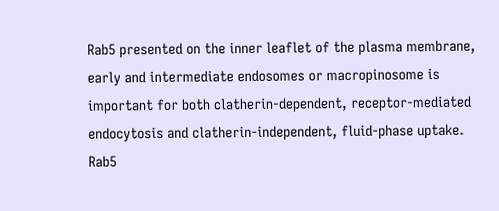Rab5 presented on the inner leaflet of the plasma membrane, early and intermediate endosomes or macropinosome is important for both clatherin-dependent, receptor-mediated endocytosis and clatherin-independent, fluid-phase uptake. Rab5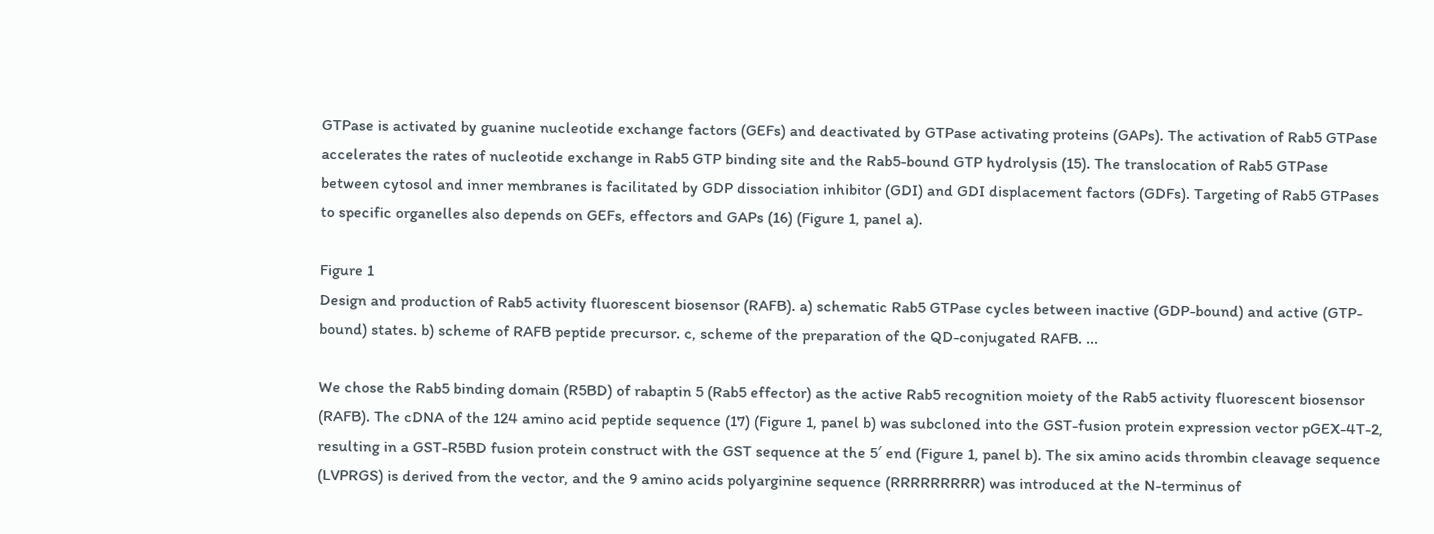GTPase is activated by guanine nucleotide exchange factors (GEFs) and deactivated by GTPase activating proteins (GAPs). The activation of Rab5 GTPase accelerates the rates of nucleotide exchange in Rab5 GTP binding site and the Rab5-bound GTP hydrolysis (15). The translocation of Rab5 GTPase between cytosol and inner membranes is facilitated by GDP dissociation inhibitor (GDI) and GDI displacement factors (GDFs). Targeting of Rab5 GTPases to specific organelles also depends on GEFs, effectors and GAPs (16) (Figure 1, panel a).

Figure 1
Design and production of Rab5 activity fluorescent biosensor (RAFB). a) schematic Rab5 GTPase cycles between inactive (GDP-bound) and active (GTP-bound) states. b) scheme of RAFB peptide precursor. c, scheme of the preparation of the QD-conjugated RAFB. ...

We chose the Rab5 binding domain (R5BD) of rabaptin 5 (Rab5 effector) as the active Rab5 recognition moiety of the Rab5 activity fluorescent biosensor (RAFB). The cDNA of the 124 amino acid peptide sequence (17) (Figure 1, panel b) was subcloned into the GST-fusion protein expression vector pGEX-4T-2, resulting in a GST-R5BD fusion protein construct with the GST sequence at the 5′ end (Figure 1, panel b). The six amino acids thrombin cleavage sequence (LVPRGS) is derived from the vector, and the 9 amino acids polyarginine sequence (RRRRRRRRR) was introduced at the N-terminus of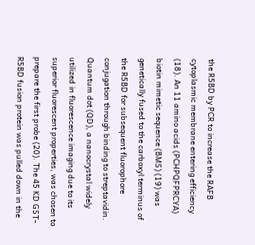the R5BD by PCR to increase the RAFB cytoplasmic membrane entering efficiency (18). An 11 amino acids (PCHPQFPRCYA) biotin mimetic sequence (BMS) (19) was genetically fused to the carboxyl terminus of the R5BD for subsequent fluorophore conjugation through binding to streptavidin. Quantum dot (QD), a nanocrystal widely utilized in fluorescence imaging due to its superior fluorescent properties, was chosen to prepare the first probe (20). The 45 KD GST-R5BD fusion protein was pulled down in the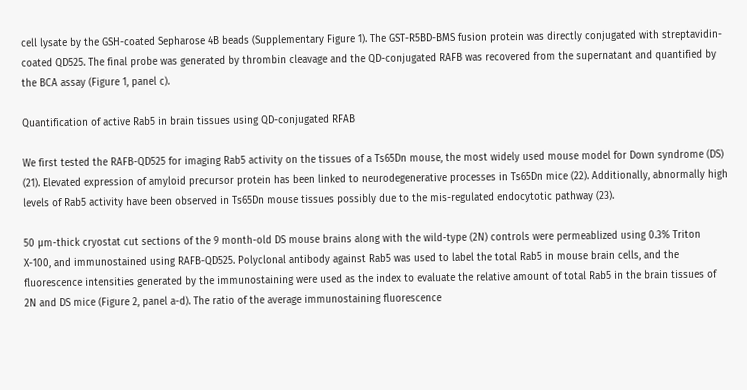cell lysate by the GSH-coated Sepharose 4B beads (Supplementary Figure 1). The GST-R5BD-BMS fusion protein was directly conjugated with streptavidin-coated QD525. The final probe was generated by thrombin cleavage and the QD-conjugated RAFB was recovered from the supernatant and quantified by the BCA assay (Figure 1, panel c).

Quantification of active Rab5 in brain tissues using QD-conjugated RFAB

We first tested the RAFB-QD525 for imaging Rab5 activity on the tissues of a Ts65Dn mouse, the most widely used mouse model for Down syndrome (DS) (21). Elevated expression of amyloid precursor protein has been linked to neurodegenerative processes in Ts65Dn mice (22). Additionally, abnormally high levels of Rab5 activity have been observed in Ts65Dn mouse tissues possibly due to the mis-regulated endocytotic pathway (23).

50 μm-thick cryostat cut sections of the 9 month-old DS mouse brains along with the wild-type (2N) controls were permeablized using 0.3% Triton X-100, and immunostained using RAFB-QD525. Polyclonal antibody against Rab5 was used to label the total Rab5 in mouse brain cells, and the fluorescence intensities generated by the immunostaining were used as the index to evaluate the relative amount of total Rab5 in the brain tissues of 2N and DS mice (Figure 2, panel a-d). The ratio of the average immunostaining fluorescence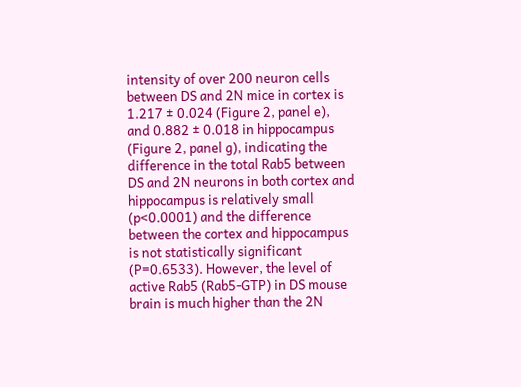intensity of over 200 neuron cells between DS and 2N mice in cortex is 1.217 ± 0.024 (Figure 2, panel e), and 0.882 ± 0.018 in hippocampus (Figure 2, panel g), indicating the difference in the total Rab5 between DS and 2N neurons in both cortex and hippocampus is relatively small (p<0.0001) and the difference between the cortex and hippocampus is not statistically significant (P=0.6533). However, the level of active Rab5 (Rab5-GTP) in DS mouse brain is much higher than the 2N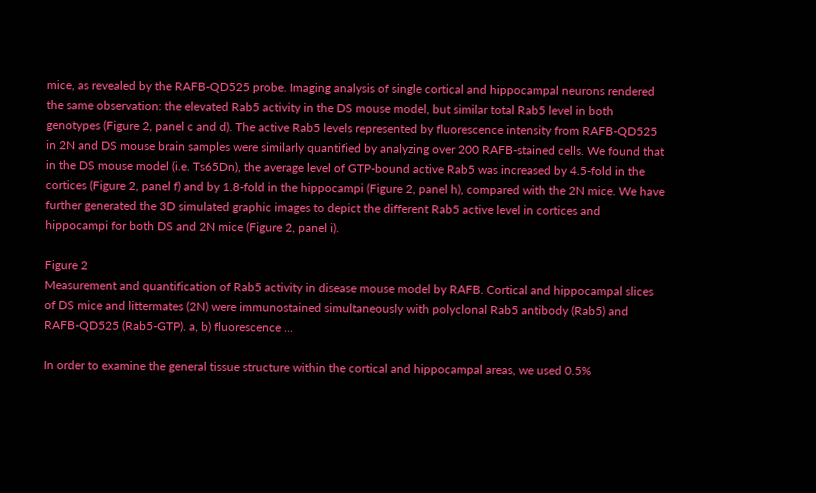mice, as revealed by the RAFB-QD525 probe. Imaging analysis of single cortical and hippocampal neurons rendered the same observation: the elevated Rab5 activity in the DS mouse model, but similar total Rab5 level in both genotypes (Figure 2, panel c and d). The active Rab5 levels represented by fluorescence intensity from RAFB-QD525 in 2N and DS mouse brain samples were similarly quantified by analyzing over 200 RAFB-stained cells. We found that in the DS mouse model (i.e. Ts65Dn), the average level of GTP-bound active Rab5 was increased by 4.5-fold in the cortices (Figure 2, panel f) and by 1.8-fold in the hippocampi (Figure 2, panel h), compared with the 2N mice. We have further generated the 3D simulated graphic images to depict the different Rab5 active level in cortices and hippocampi for both DS and 2N mice (Figure 2, panel i).

Figure 2
Measurement and quantification of Rab5 activity in disease mouse model by RAFB. Cortical and hippocampal slices of DS mice and littermates (2N) were immunostained simultaneously with polyclonal Rab5 antibody (Rab5) and RAFB-QD525 (Rab5-GTP). a, b) fluorescence ...

In order to examine the general tissue structure within the cortical and hippocampal areas, we used 0.5%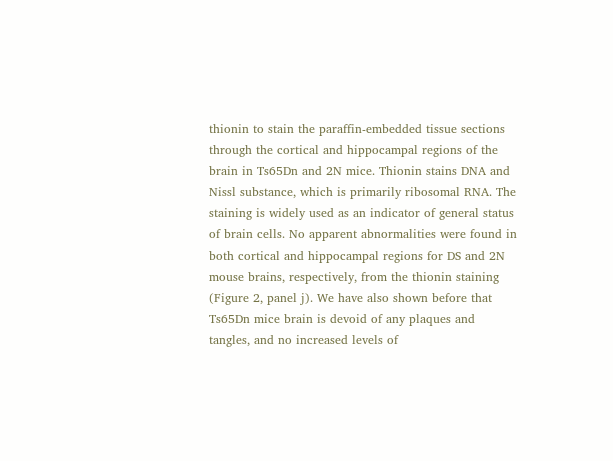thionin to stain the paraffin-embedded tissue sections through the cortical and hippocampal regions of the brain in Ts65Dn and 2N mice. Thionin stains DNA and Nissl substance, which is primarily ribosomal RNA. The staining is widely used as an indicator of general status of brain cells. No apparent abnormalities were found in both cortical and hippocampal regions for DS and 2N mouse brains, respectively, from the thionin staining (Figure 2, panel j). We have also shown before that Ts65Dn mice brain is devoid of any plaques and tangles, and no increased levels of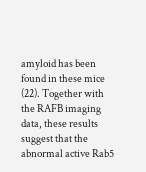amyloid has been found in these mice (22). Together with the RAFB imaging data, these results suggest that the abnormal active Rab5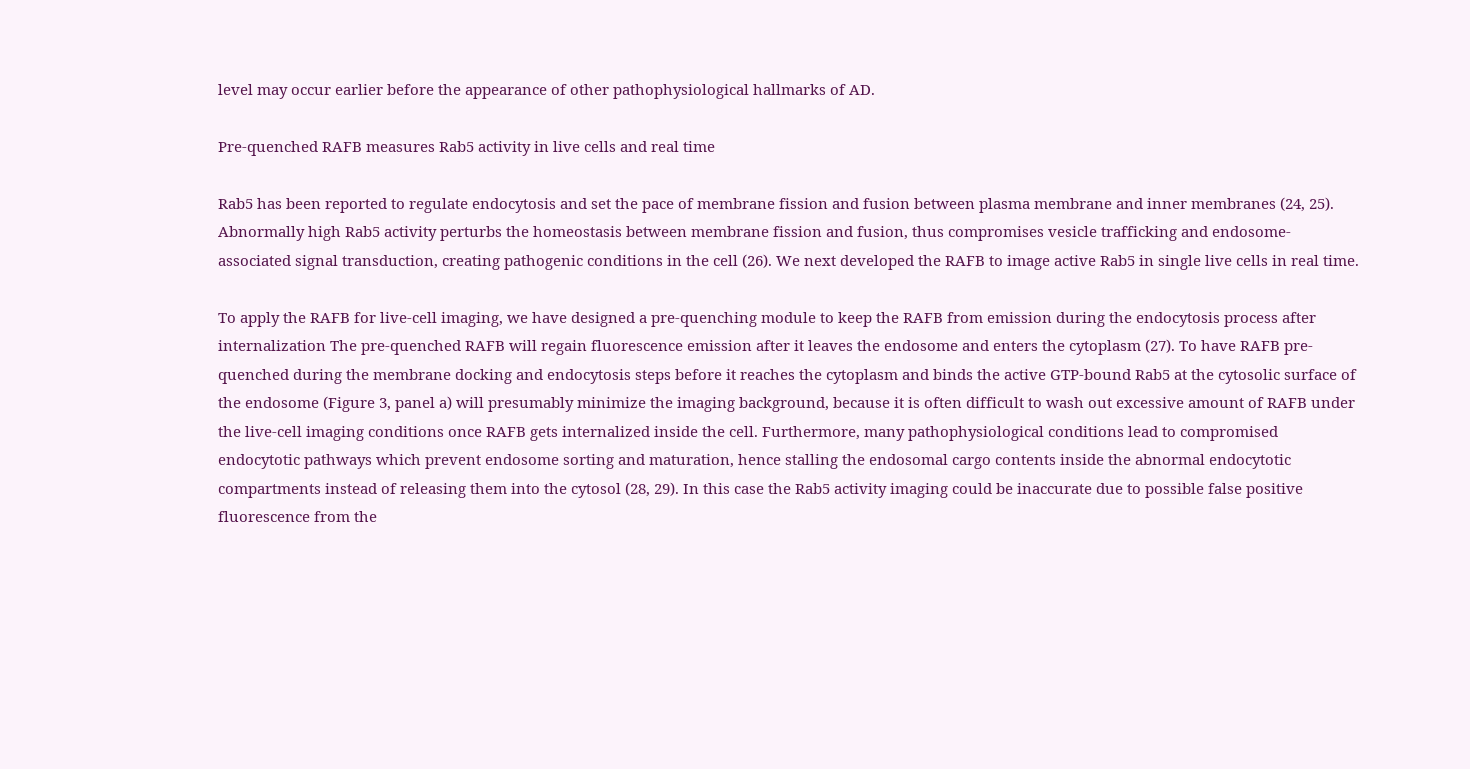level may occur earlier before the appearance of other pathophysiological hallmarks of AD.

Pre-quenched RAFB measures Rab5 activity in live cells and real time

Rab5 has been reported to regulate endocytosis and set the pace of membrane fission and fusion between plasma membrane and inner membranes (24, 25). Abnormally high Rab5 activity perturbs the homeostasis between membrane fission and fusion, thus compromises vesicle trafficking and endosome-associated signal transduction, creating pathogenic conditions in the cell (26). We next developed the RAFB to image active Rab5 in single live cells in real time.

To apply the RAFB for live-cell imaging, we have designed a pre-quenching module to keep the RAFB from emission during the endocytosis process after internalization The pre-quenched RAFB will regain fluorescence emission after it leaves the endosome and enters the cytoplasm (27). To have RAFB pre-quenched during the membrane docking and endocytosis steps before it reaches the cytoplasm and binds the active GTP-bound Rab5 at the cytosolic surface of the endosome (Figure 3, panel a) will presumably minimize the imaging background, because it is often difficult to wash out excessive amount of RAFB under the live-cell imaging conditions once RAFB gets internalized inside the cell. Furthermore, many pathophysiological conditions lead to compromised endocytotic pathways which prevent endosome sorting and maturation, hence stalling the endosomal cargo contents inside the abnormal endocytotic compartments instead of releasing them into the cytosol (28, 29). In this case the Rab5 activity imaging could be inaccurate due to possible false positive fluorescence from the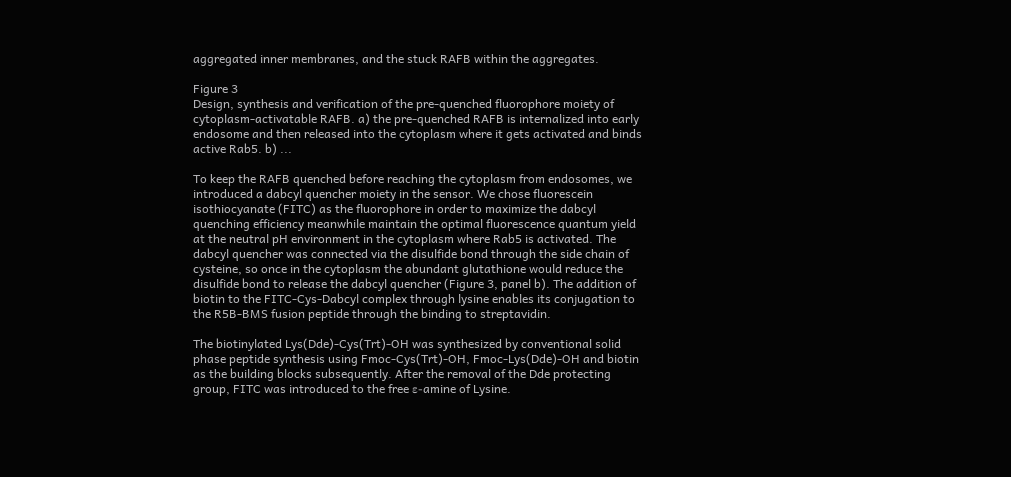aggregated inner membranes, and the stuck RAFB within the aggregates.

Figure 3
Design, synthesis and verification of the pre-quenched fluorophore moiety of cytoplasm-activatable RAFB. a) the pre-quenched RAFB is internalized into early endosome and then released into the cytoplasm where it gets activated and binds active Rab5. b) ...

To keep the RAFB quenched before reaching the cytoplasm from endosomes, we introduced a dabcyl quencher moiety in the sensor. We chose fluorescein isothiocyanate (FITC) as the fluorophore in order to maximize the dabcyl quenching efficiency meanwhile maintain the optimal fluorescence quantum yield at the neutral pH environment in the cytoplasm where Rab5 is activated. The dabcyl quencher was connected via the disulfide bond through the side chain of cysteine, so once in the cytoplasm the abundant glutathione would reduce the disulfide bond to release the dabcyl quencher (Figure 3, panel b). The addition of biotin to the FITC-Cys-Dabcyl complex through lysine enables its conjugation to the R5B-BMS fusion peptide through the binding to streptavidin.

The biotinylated Lys(Dde)-Cys(Trt)-OH was synthesized by conventional solid phase peptide synthesis using Fmoc-Cys(Trt)-OH, Fmoc-Lys(Dde)-OH and biotin as the building blocks subsequently. After the removal of the Dde protecting group, FITC was introduced to the free ε-amine of Lysine.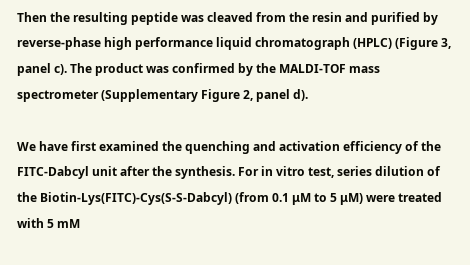Then the resulting peptide was cleaved from the resin and purified by reverse-phase high performance liquid chromatograph (HPLC) (Figure 3, panel c). The product was confirmed by the MALDI-TOF mass spectrometer (Supplementary Figure 2, panel d).

We have first examined the quenching and activation efficiency of the FITC-Dabcyl unit after the synthesis. For in vitro test, series dilution of the Biotin-Lys(FITC)-Cys(S-S-Dabcyl) (from 0.1 μM to 5 μM) were treated with 5 mM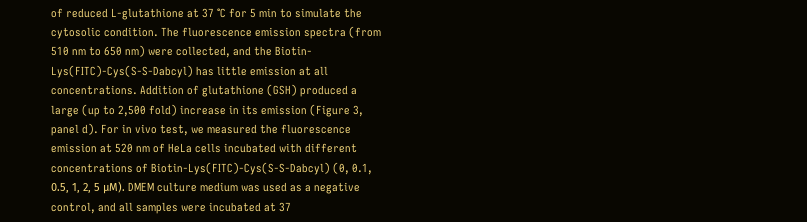of reduced L-glutathione at 37 °C for 5 min to simulate the cytosolic condition. The fluorescence emission spectra (from 510 nm to 650 nm) were collected, and the Biotin-Lys(FITC)-Cys(S-S-Dabcyl) has little emission at all concentrations. Addition of glutathione (GSH) produced a large (up to 2,500 fold) increase in its emission (Figure 3, panel d). For in vivo test, we measured the fluorescence emission at 520 nm of HeLa cells incubated with different concentrations of Biotin-Lys(FITC)-Cys(S-S-Dabcyl) (0, 0.1, 0.5, 1, 2, 5 μM). DMEM culture medium was used as a negative control, and all samples were incubated at 37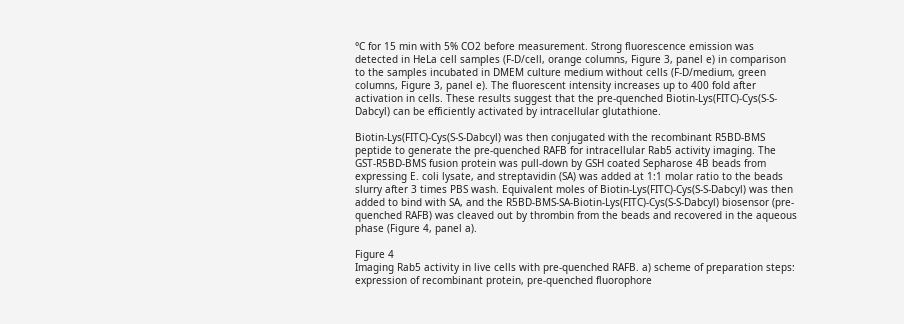°C for 15 min with 5% CO2 before measurement. Strong fluorescence emission was detected in HeLa cell samples (F-D/cell, orange columns, Figure 3, panel e) in comparison to the samples incubated in DMEM culture medium without cells (F-D/medium, green columns, Figure 3, panel e). The fluorescent intensity increases up to 400 fold after activation in cells. These results suggest that the pre-quenched Biotin-Lys(FITC)-Cys(S-S-Dabcyl) can be efficiently activated by intracellular glutathione.

Biotin-Lys(FITC)-Cys(S-S-Dabcyl) was then conjugated with the recombinant R5BD-BMS peptide to generate the pre-quenched RAFB for intracellular Rab5 activity imaging. The GST-R5BD-BMS fusion protein was pull-down by GSH coated Sepharose 4B beads from expressing E. coli lysate, and streptavidin (SA) was added at 1:1 molar ratio to the beads slurry after 3 times PBS wash. Equivalent moles of Biotin-Lys(FITC)-Cys(S-S-Dabcyl) was then added to bind with SA, and the R5BD-BMS-SA-Biotin-Lys(FITC)-Cys(S-S-Dabcyl) biosensor (pre-quenched RAFB) was cleaved out by thrombin from the beads and recovered in the aqueous phase (Figure 4, panel a).

Figure 4
Imaging Rab5 activity in live cells with pre-quenched RAFB. a) scheme of preparation steps: expression of recombinant protein, pre-quenched fluorophore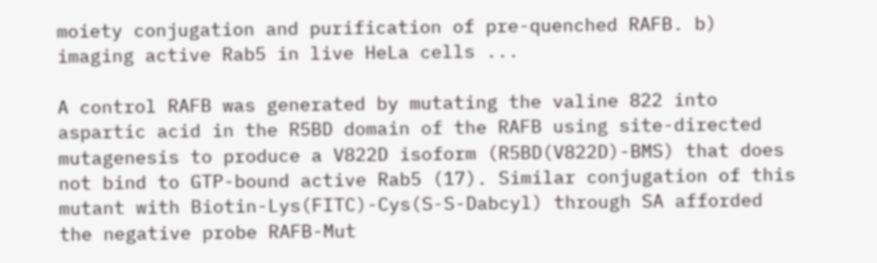moiety conjugation and purification of pre-quenched RAFB. b) imaging active Rab5 in live HeLa cells ...

A control RAFB was generated by mutating the valine 822 into aspartic acid in the R5BD domain of the RAFB using site-directed mutagenesis to produce a V822D isoform (R5BD(V822D)-BMS) that does not bind to GTP-bound active Rab5 (17). Similar conjugation of this mutant with Biotin-Lys(FITC)-Cys(S-S-Dabcyl) through SA afforded the negative probe RAFB-Mut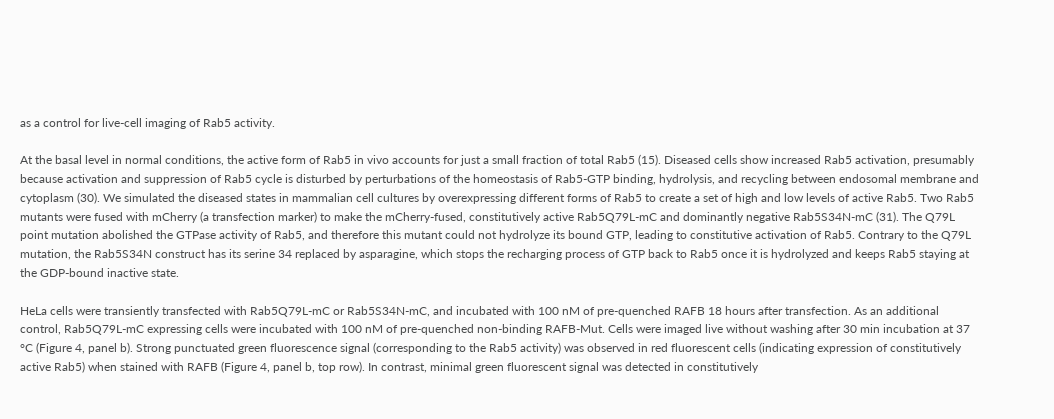as a control for live-cell imaging of Rab5 activity.

At the basal level in normal conditions, the active form of Rab5 in vivo accounts for just a small fraction of total Rab5 (15). Diseased cells show increased Rab5 activation, presumably because activation and suppression of Rab5 cycle is disturbed by perturbations of the homeostasis of Rab5-GTP binding, hydrolysis, and recycling between endosomal membrane and cytoplasm (30). We simulated the diseased states in mammalian cell cultures by overexpressing different forms of Rab5 to create a set of high and low levels of active Rab5. Two Rab5 mutants were fused with mCherry (a transfection marker) to make the mCherry-fused, constitutively active Rab5Q79L-mC and dominantly negative Rab5S34N-mC (31). The Q79L point mutation abolished the GTPase activity of Rab5, and therefore this mutant could not hydrolyze its bound GTP, leading to constitutive activation of Rab5. Contrary to the Q79L mutation, the Rab5S34N construct has its serine 34 replaced by asparagine, which stops the recharging process of GTP back to Rab5 once it is hydrolyzed and keeps Rab5 staying at the GDP-bound inactive state.

HeLa cells were transiently transfected with Rab5Q79L-mC or Rab5S34N-mC, and incubated with 100 nM of pre-quenched RAFB 18 hours after transfection. As an additional control, Rab5Q79L-mC expressing cells were incubated with 100 nM of pre-quenched non-binding RAFB-Mut. Cells were imaged live without washing after 30 min incubation at 37 °C (Figure 4, panel b). Strong punctuated green fluorescence signal (corresponding to the Rab5 activity) was observed in red fluorescent cells (indicating expression of constitutively active Rab5) when stained with RAFB (Figure 4, panel b, top row). In contrast, minimal green fluorescent signal was detected in constitutively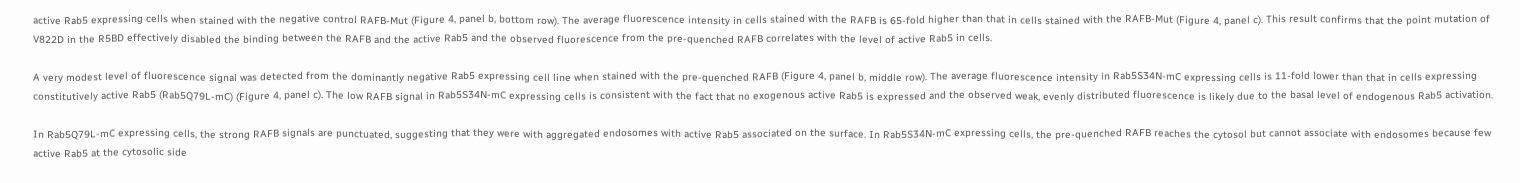active Rab5 expressing cells when stained with the negative control RAFB-Mut (Figure 4, panel b, bottom row). The average fluorescence intensity in cells stained with the RAFB is 65-fold higher than that in cells stained with the RAFB-Mut (Figure 4, panel c). This result confirms that the point mutation of V822D in the R5BD effectively disabled the binding between the RAFB and the active Rab5 and the observed fluorescence from the pre-quenched RAFB correlates with the level of active Rab5 in cells.

A very modest level of fluorescence signal was detected from the dominantly negative Rab5 expressing cell line when stained with the pre-quenched RAFB (Figure 4, panel b, middle row). The average fluorescence intensity in Rab5S34N-mC expressing cells is 11-fold lower than that in cells expressing constitutively active Rab5 (Rab5Q79L-mC) (Figure 4, panel c). The low RAFB signal in Rab5S34N-mC expressing cells is consistent with the fact that no exogenous active Rab5 is expressed and the observed weak, evenly distributed fluorescence is likely due to the basal level of endogenous Rab5 activation.

In Rab5Q79L-mC expressing cells, the strong RAFB signals are punctuated, suggesting that they were with aggregated endosomes with active Rab5 associated on the surface. In Rab5S34N-mC expressing cells, the pre-quenched RAFB reaches the cytosol but cannot associate with endosomes because few active Rab5 at the cytosolic side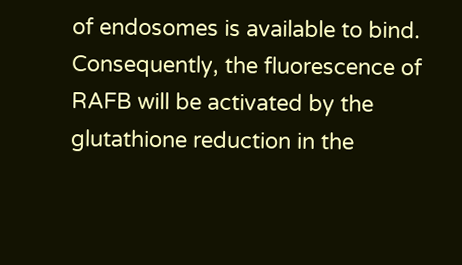of endosomes is available to bind. Consequently, the fluorescence of RAFB will be activated by the glutathione reduction in the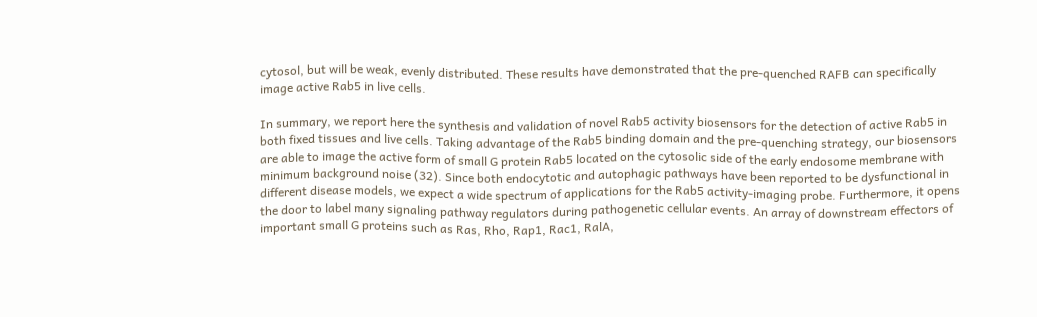cytosol, but will be weak, evenly distributed. These results have demonstrated that the pre-quenched RAFB can specifically image active Rab5 in live cells.

In summary, we report here the synthesis and validation of novel Rab5 activity biosensors for the detection of active Rab5 in both fixed tissues and live cells. Taking advantage of the Rab5 binding domain and the pre-quenching strategy, our biosensors are able to image the active form of small G protein Rab5 located on the cytosolic side of the early endosome membrane with minimum background noise (32). Since both endocytotic and autophagic pathways have been reported to be dysfunctional in different disease models, we expect a wide spectrum of applications for the Rab5 activity-imaging probe. Furthermore, it opens the door to label many signaling pathway regulators during pathogenetic cellular events. An array of downstream effectors of important small G proteins such as Ras, Rho, Rap1, Rac1, RalA,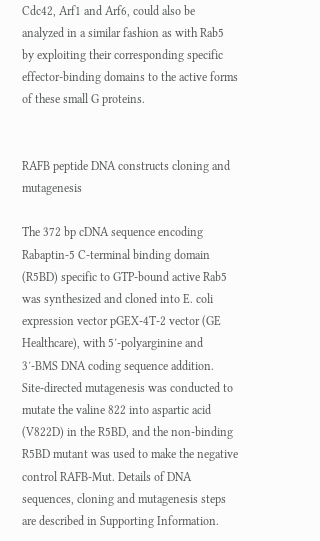Cdc42, Arf1 and Arf6, could also be analyzed in a similar fashion as with Rab5 by exploiting their corresponding specific effector-binding domains to the active forms of these small G proteins.


RAFB peptide DNA constructs cloning and mutagenesis

The 372 bp cDNA sequence encoding Rabaptin-5 C-terminal binding domain (R5BD) specific to GTP-bound active Rab5 was synthesized and cloned into E. coli expression vector pGEX-4T-2 vector (GE Healthcare), with 5′-polyarginine and 3′-BMS DNA coding sequence addition. Site-directed mutagenesis was conducted to mutate the valine 822 into aspartic acid (V822D) in the R5BD, and the non-binding R5BD mutant was used to make the negative control RAFB-Mut. Details of DNA sequences, cloning and mutagenesis steps are described in Supporting Information.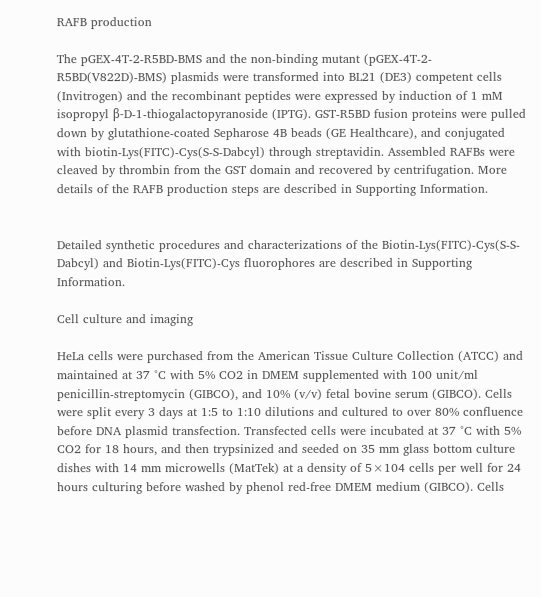RAFB production

The pGEX-4T-2-R5BD-BMS and the non-binding mutant (pGEX-4T-2-R5BD(V822D)-BMS) plasmids were transformed into BL21 (DE3) competent cells (Invitrogen) and the recombinant peptides were expressed by induction of 1 mM isopropyl β-D-1-thiogalactopyranoside (IPTG). GST-R5BD fusion proteins were pulled down by glutathione-coated Sepharose 4B beads (GE Healthcare), and conjugated with biotin-Lys(FITC)-Cys(S-S-Dabcyl) through streptavidin. Assembled RAFBs were cleaved by thrombin from the GST domain and recovered by centrifugation. More details of the RAFB production steps are described in Supporting Information.


Detailed synthetic procedures and characterizations of the Biotin-Lys(FITC)-Cys(S-S-Dabcyl) and Biotin-Lys(FITC)-Cys fluorophores are described in Supporting Information.

Cell culture and imaging

HeLa cells were purchased from the American Tissue Culture Collection (ATCC) and maintained at 37 °C with 5% CO2 in DMEM supplemented with 100 unit/ml penicillin-streptomycin (GIBCO), and 10% (v/v) fetal bovine serum (GIBCO). Cells were split every 3 days at 1:5 to 1:10 dilutions and cultured to over 80% confluence before DNA plasmid transfection. Transfected cells were incubated at 37 °C with 5% CO2 for 18 hours, and then trypsinized and seeded on 35 mm glass bottom culture dishes with 14 mm microwells (MatTek) at a density of 5×104 cells per well for 24 hours culturing before washed by phenol red-free DMEM medium (GIBCO). Cells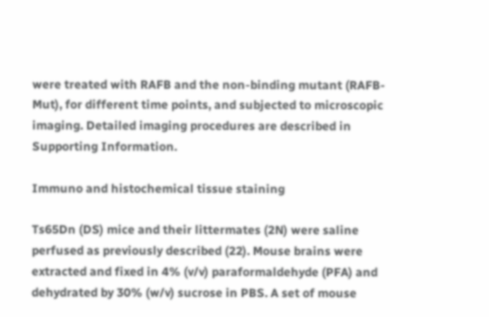were treated with RAFB and the non-binding mutant (RAFB-Mut), for different time points, and subjected to microscopic imaging. Detailed imaging procedures are described in Supporting Information.

Immuno and histochemical tissue staining

Ts65Dn (DS) mice and their littermates (2N) were saline perfused as previously described (22). Mouse brains were extracted and fixed in 4% (v/v) paraformaldehyde (PFA) and dehydrated by 30% (w/v) sucrose in PBS. A set of mouse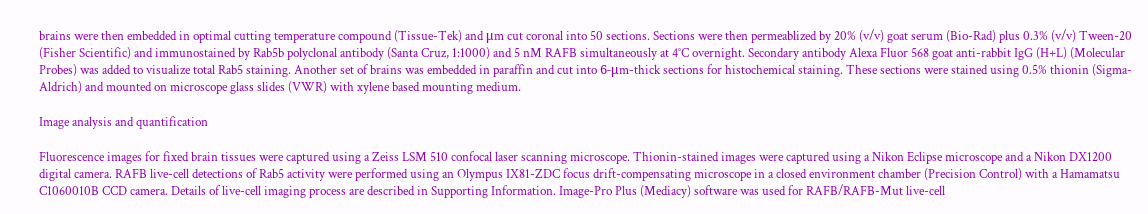brains were then embedded in optimal cutting temperature compound (Tissue-Tek) and μm cut coronal into 50 sections. Sections were then permeablized by 20% (v/v) goat serum (Bio-Rad) plus 0.3% (v/v) Tween-20 (Fisher Scientific) and immunostained by Rab5b polyclonal antibody (Santa Cruz, 1:1000) and 5 nM RAFB simultaneously at 4°C overnight. Secondary antibody Alexa Fluor 568 goat anti-rabbit IgG (H+L) (Molecular Probes) was added to visualize total Rab5 staining. Another set of brains was embedded in paraffin and cut into 6-μm-thick sections for histochemical staining. These sections were stained using 0.5% thionin (Sigma-Aldrich) and mounted on microscope glass slides (VWR) with xylene based mounting medium.

Image analysis and quantification

Fluorescence images for fixed brain tissues were captured using a Zeiss LSM 510 confocal laser scanning microscope. Thionin-stained images were captured using a Nikon Eclipse microscope and a Nikon DX1200 digital camera. RAFB live-cell detections of Rab5 activity were performed using an Olympus IX81-ZDC focus drift-compensating microscope in a closed environment chamber (Precision Control) with a Hamamatsu C1060010B CCD camera. Details of live-cell imaging process are described in Supporting Information. Image-Pro Plus (Mediacy) software was used for RAFB/RAFB-Mut live-cell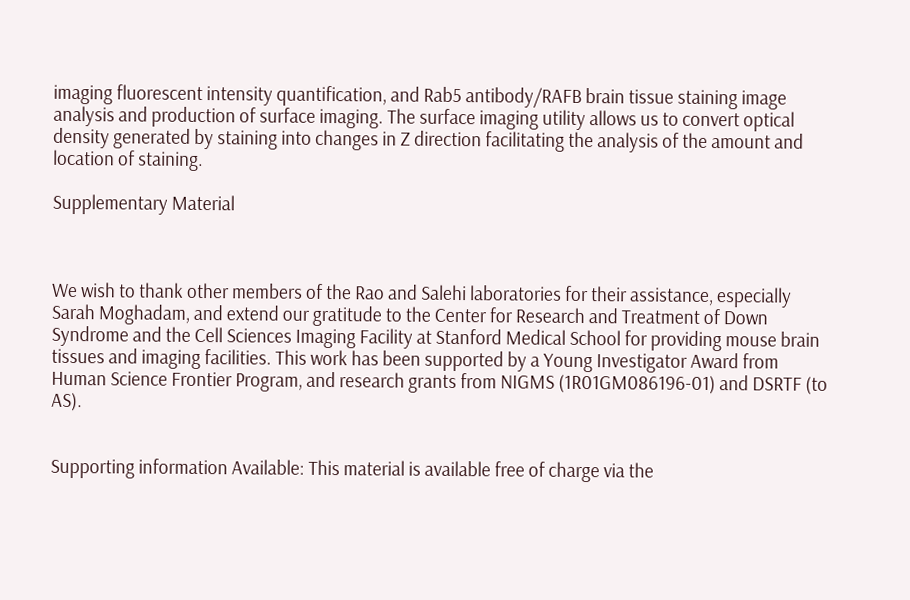imaging fluorescent intensity quantification, and Rab5 antibody/RAFB brain tissue staining image analysis and production of surface imaging. The surface imaging utility allows us to convert optical density generated by staining into changes in Z direction facilitating the analysis of the amount and location of staining.

Supplementary Material



We wish to thank other members of the Rao and Salehi laboratories for their assistance, especially Sarah Moghadam, and extend our gratitude to the Center for Research and Treatment of Down Syndrome and the Cell Sciences Imaging Facility at Stanford Medical School for providing mouse brain tissues and imaging facilities. This work has been supported by a Young Investigator Award from Human Science Frontier Program, and research grants from NIGMS (1R01GM086196-01) and DSRTF (to AS).


Supporting information Available: This material is available free of charge via the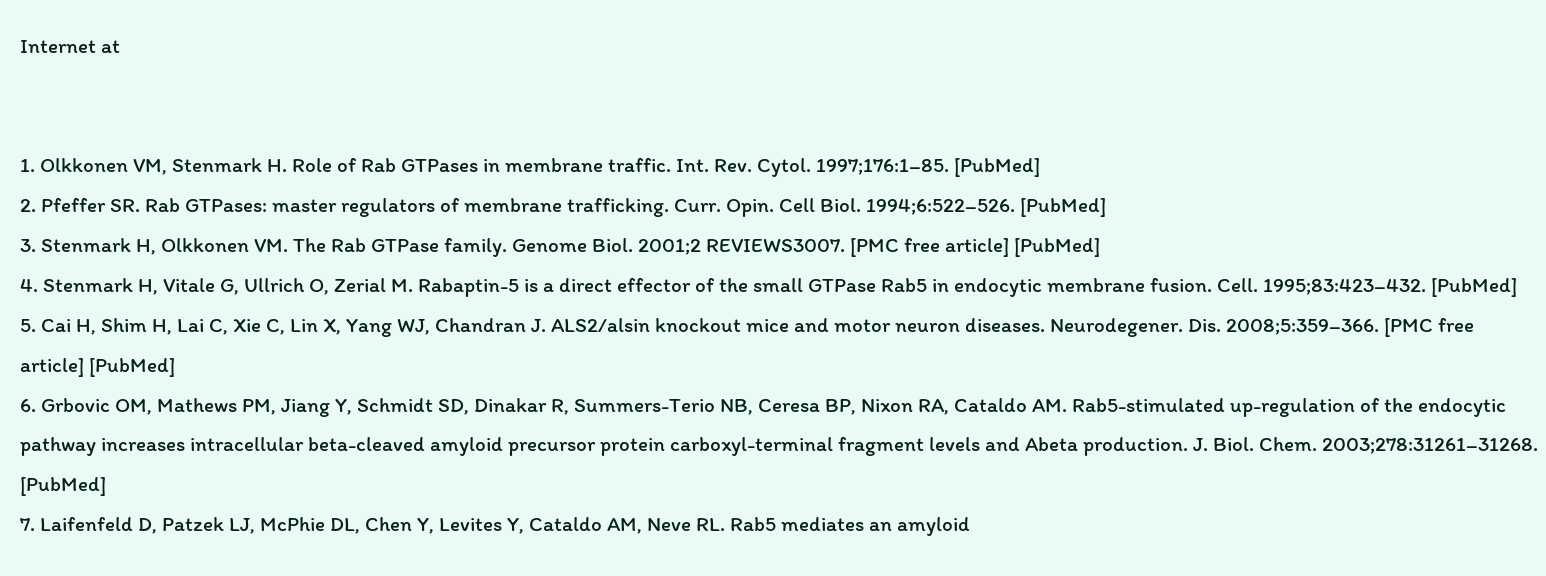Internet at


1. Olkkonen VM, Stenmark H. Role of Rab GTPases in membrane traffic. Int. Rev. Cytol. 1997;176:1–85. [PubMed]
2. Pfeffer SR. Rab GTPases: master regulators of membrane trafficking. Curr. Opin. Cell Biol. 1994;6:522–526. [PubMed]
3. Stenmark H, Olkkonen VM. The Rab GTPase family. Genome Biol. 2001;2 REVIEWS3007. [PMC free article] [PubMed]
4. Stenmark H, Vitale G, Ullrich O, Zerial M. Rabaptin-5 is a direct effector of the small GTPase Rab5 in endocytic membrane fusion. Cell. 1995;83:423–432. [PubMed]
5. Cai H, Shim H, Lai C, Xie C, Lin X, Yang WJ, Chandran J. ALS2/alsin knockout mice and motor neuron diseases. Neurodegener. Dis. 2008;5:359–366. [PMC free article] [PubMed]
6. Grbovic OM, Mathews PM, Jiang Y, Schmidt SD, Dinakar R, Summers-Terio NB, Ceresa BP, Nixon RA, Cataldo AM. Rab5-stimulated up-regulation of the endocytic pathway increases intracellular beta-cleaved amyloid precursor protein carboxyl-terminal fragment levels and Abeta production. J. Biol. Chem. 2003;278:31261–31268. [PubMed]
7. Laifenfeld D, Patzek LJ, McPhie DL, Chen Y, Levites Y, Cataldo AM, Neve RL. Rab5 mediates an amyloid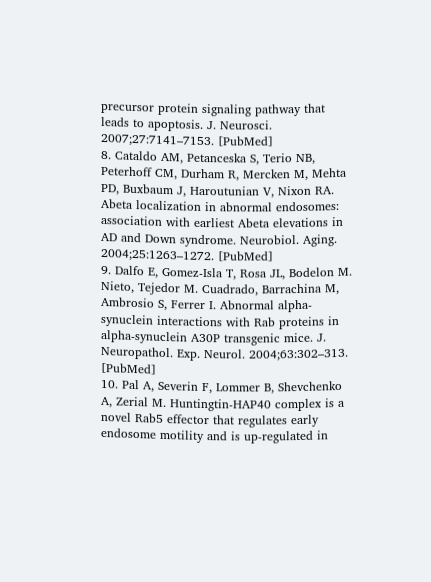precursor protein signaling pathway that leads to apoptosis. J. Neurosci. 2007;27:7141–7153. [PubMed]
8. Cataldo AM, Petanceska S, Terio NB, Peterhoff CM, Durham R, Mercken M, Mehta PD, Buxbaum J, Haroutunian V, Nixon RA. Abeta localization in abnormal endosomes: association with earliest Abeta elevations in AD and Down syndrome. Neurobiol. Aging. 2004;25:1263–1272. [PubMed]
9. Dalfo E, Gomez-Isla T, Rosa JL, Bodelon M. Nieto, Tejedor M. Cuadrado, Barrachina M, Ambrosio S, Ferrer I. Abnormal alpha-synuclein interactions with Rab proteins in alpha-synuclein A30P transgenic mice. J. Neuropathol. Exp. Neurol. 2004;63:302–313. [PubMed]
10. Pal A, Severin F, Lommer B, Shevchenko A, Zerial M. Huntingtin-HAP40 complex is a novel Rab5 effector that regulates early endosome motility and is up-regulated in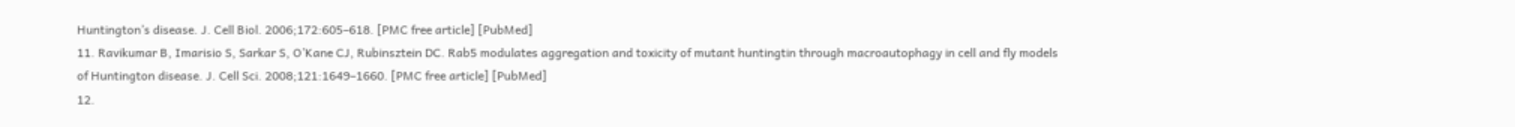Huntington’s disease. J. Cell Biol. 2006;172:605–618. [PMC free article] [PubMed]
11. Ravikumar B, Imarisio S, Sarkar S, O’Kane CJ, Rubinsztein DC. Rab5 modulates aggregation and toxicity of mutant huntingtin through macroautophagy in cell and fly models of Huntington disease. J. Cell Sci. 2008;121:1649–1660. [PMC free article] [PubMed]
12.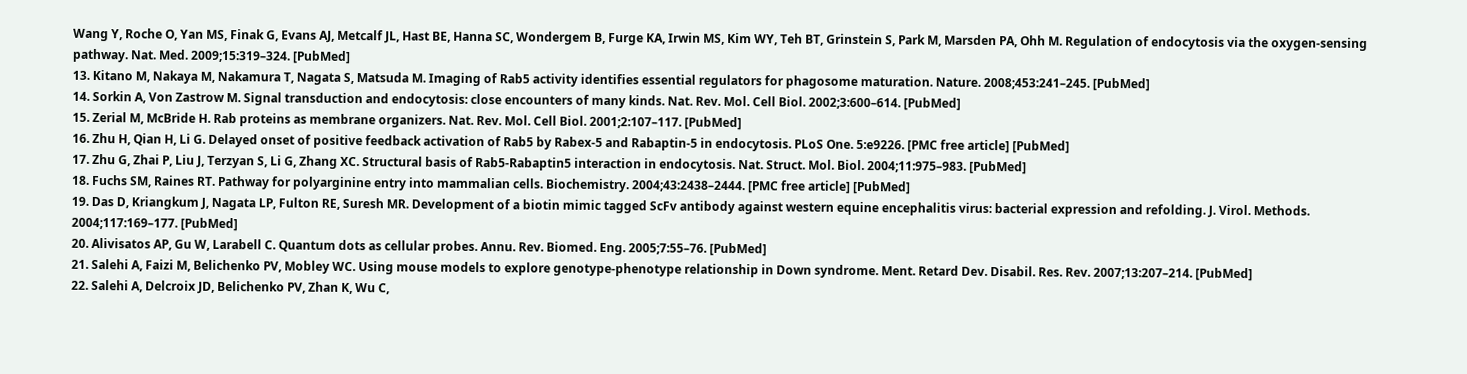Wang Y, Roche O, Yan MS, Finak G, Evans AJ, Metcalf JL, Hast BE, Hanna SC, Wondergem B, Furge KA, Irwin MS, Kim WY, Teh BT, Grinstein S, Park M, Marsden PA, Ohh M. Regulation of endocytosis via the oxygen-sensing pathway. Nat. Med. 2009;15:319–324. [PubMed]
13. Kitano M, Nakaya M, Nakamura T, Nagata S, Matsuda M. Imaging of Rab5 activity identifies essential regulators for phagosome maturation. Nature. 2008;453:241–245. [PubMed]
14. Sorkin A, Von Zastrow M. Signal transduction and endocytosis: close encounters of many kinds. Nat. Rev. Mol. Cell Biol. 2002;3:600–614. [PubMed]
15. Zerial M, McBride H. Rab proteins as membrane organizers. Nat. Rev. Mol. Cell Biol. 2001;2:107–117. [PubMed]
16. Zhu H, Qian H, Li G. Delayed onset of positive feedback activation of Rab5 by Rabex-5 and Rabaptin-5 in endocytosis. PLoS One. 5:e9226. [PMC free article] [PubMed]
17. Zhu G, Zhai P, Liu J, Terzyan S, Li G, Zhang XC. Structural basis of Rab5-Rabaptin5 interaction in endocytosis. Nat. Struct. Mol. Biol. 2004;11:975–983. [PubMed]
18. Fuchs SM, Raines RT. Pathway for polyarginine entry into mammalian cells. Biochemistry. 2004;43:2438–2444. [PMC free article] [PubMed]
19. Das D, Kriangkum J, Nagata LP, Fulton RE, Suresh MR. Development of a biotin mimic tagged ScFv antibody against western equine encephalitis virus: bacterial expression and refolding. J. Virol. Methods. 2004;117:169–177. [PubMed]
20. Alivisatos AP, Gu W, Larabell C. Quantum dots as cellular probes. Annu. Rev. Biomed. Eng. 2005;7:55–76. [PubMed]
21. Salehi A, Faizi M, Belichenko PV, Mobley WC. Using mouse models to explore genotype-phenotype relationship in Down syndrome. Ment. Retard Dev. Disabil. Res. Rev. 2007;13:207–214. [PubMed]
22. Salehi A, Delcroix JD, Belichenko PV, Zhan K, Wu C,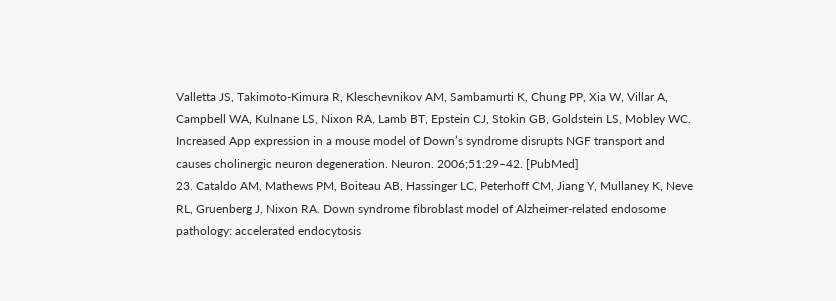Valletta JS, Takimoto-Kimura R, Kleschevnikov AM, Sambamurti K, Chung PP, Xia W, Villar A, Campbell WA, Kulnane LS, Nixon RA, Lamb BT, Epstein CJ, Stokin GB, Goldstein LS, Mobley WC. Increased App expression in a mouse model of Down’s syndrome disrupts NGF transport and causes cholinergic neuron degeneration. Neuron. 2006;51:29–42. [PubMed]
23. Cataldo AM, Mathews PM, Boiteau AB, Hassinger LC, Peterhoff CM, Jiang Y, Mullaney K, Neve RL, Gruenberg J, Nixon RA. Down syndrome fibroblast model of Alzheimer-related endosome pathology: accelerated endocytosis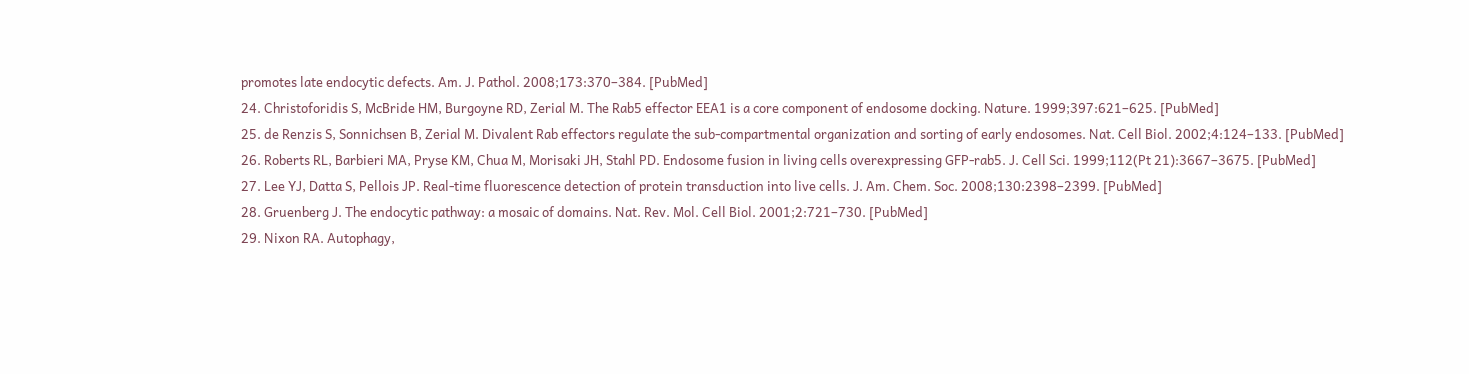promotes late endocytic defects. Am. J. Pathol. 2008;173:370–384. [PubMed]
24. Christoforidis S, McBride HM, Burgoyne RD, Zerial M. The Rab5 effector EEA1 is a core component of endosome docking. Nature. 1999;397:621–625. [PubMed]
25. de Renzis S, Sonnichsen B, Zerial M. Divalent Rab effectors regulate the sub-compartmental organization and sorting of early endosomes. Nat. Cell Biol. 2002;4:124–133. [PubMed]
26. Roberts RL, Barbieri MA, Pryse KM, Chua M, Morisaki JH, Stahl PD. Endosome fusion in living cells overexpressing GFP-rab5. J. Cell Sci. 1999;112(Pt 21):3667–3675. [PubMed]
27. Lee YJ, Datta S, Pellois JP. Real-time fluorescence detection of protein transduction into live cells. J. Am. Chem. Soc. 2008;130:2398–2399. [PubMed]
28. Gruenberg J. The endocytic pathway: a mosaic of domains. Nat. Rev. Mol. Cell Biol. 2001;2:721–730. [PubMed]
29. Nixon RA. Autophagy,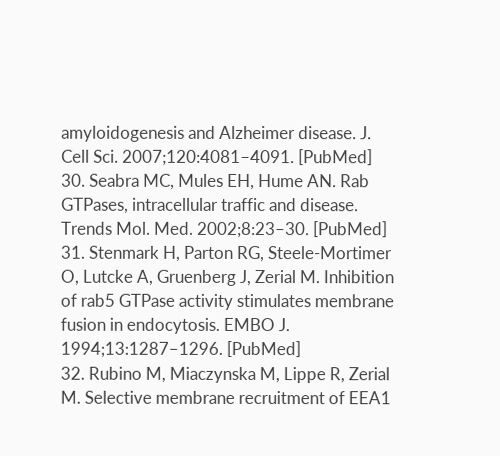amyloidogenesis and Alzheimer disease. J. Cell Sci. 2007;120:4081–4091. [PubMed]
30. Seabra MC, Mules EH, Hume AN. Rab GTPases, intracellular traffic and disease. Trends Mol. Med. 2002;8:23–30. [PubMed]
31. Stenmark H, Parton RG, Steele-Mortimer O, Lutcke A, Gruenberg J, Zerial M. Inhibition of rab5 GTPase activity stimulates membrane fusion in endocytosis. EMBO J. 1994;13:1287–1296. [PubMed]
32. Rubino M, Miaczynska M, Lippe R, Zerial M. Selective membrane recruitment of EEA1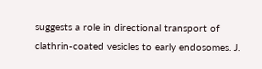suggests a role in directional transport of clathrin-coated vesicles to early endosomes. J.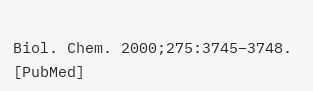Biol. Chem. 2000;275:3745–3748. [PubMed]